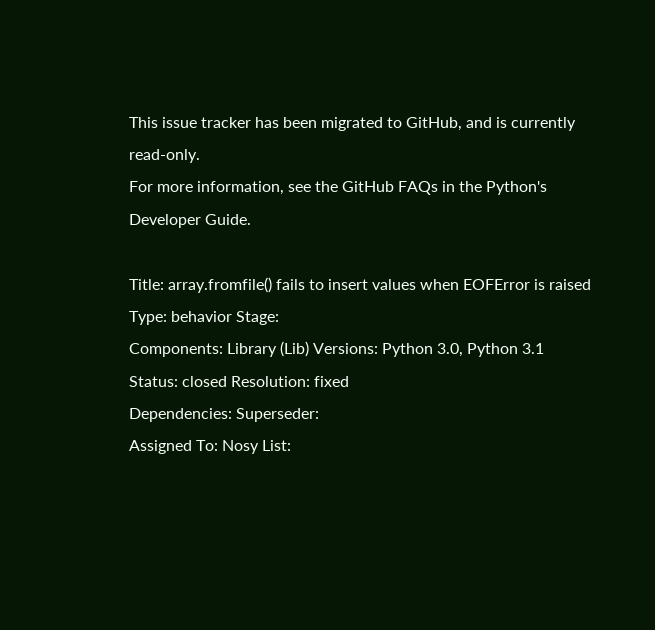This issue tracker has been migrated to GitHub, and is currently read-only.
For more information, see the GitHub FAQs in the Python's Developer Guide.

Title: array.fromfile() fails to insert values when EOFError is raised
Type: behavior Stage:
Components: Library (Lib) Versions: Python 3.0, Python 3.1
Status: closed Resolution: fixed
Dependencies: Superseder:
Assigned To: Nosy List: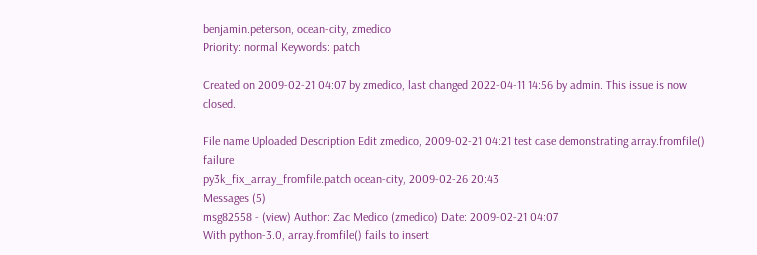benjamin.peterson, ocean-city, zmedico
Priority: normal Keywords: patch

Created on 2009-02-21 04:07 by zmedico, last changed 2022-04-11 14:56 by admin. This issue is now closed.

File name Uploaded Description Edit zmedico, 2009-02-21 04:21 test case demonstrating array.fromfile() failure
py3k_fix_array_fromfile.patch ocean-city, 2009-02-26 20:43
Messages (5)
msg82558 - (view) Author: Zac Medico (zmedico) Date: 2009-02-21 04:07
With python-3.0, array.fromfile() fails to insert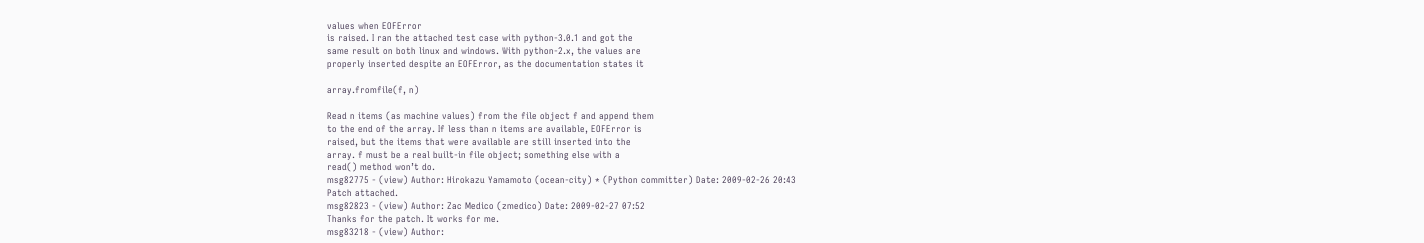values when EOFError
is raised. I ran the attached test case with python-3.0.1 and got the
same result on both linux and windows. With python-2.x, the values are
properly inserted despite an EOFError, as the documentation states it

array.fromfile(f, n)

Read n items (as machine values) from the file object f and append them
to the end of the array. If less than n items are available, EOFError is
raised, but the items that were available are still inserted into the
array. f must be a real built-in file object; something else with a
read() method won’t do.
msg82775 - (view) Author: Hirokazu Yamamoto (ocean-city) * (Python committer) Date: 2009-02-26 20:43
Patch attached.
msg82823 - (view) Author: Zac Medico (zmedico) Date: 2009-02-27 07:52
Thanks for the patch. It works for me.
msg83218 - (view) Author: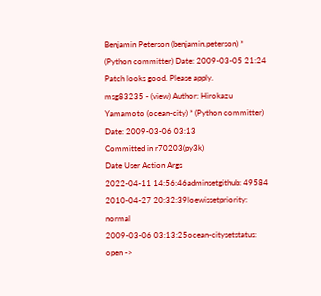Benjamin Peterson (benjamin.peterson) * (Python committer) Date: 2009-03-05 21:24
Patch looks good. Please apply.
msg83235 - (view) Author: Hirokazu Yamamoto (ocean-city) * (Python committer) Date: 2009-03-06 03:13
Committed in r70203(py3k)
Date User Action Args
2022-04-11 14:56:46adminsetgithub: 49584
2010-04-27 20:32:39loewissetpriority: normal
2009-03-06 03:13:25ocean-citysetstatus: open ->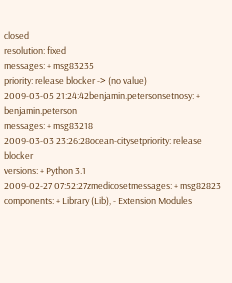closed
resolution: fixed
messages: + msg83235
priority: release blocker -> (no value)
2009-03-05 21:24:42benjamin.petersonsetnosy: + benjamin.peterson
messages: + msg83218
2009-03-03 23:26:28ocean-citysetpriority: release blocker
versions: + Python 3.1
2009-02-27 07:52:27zmedicosetmessages: + msg82823
components: + Library (Lib), - Extension Modules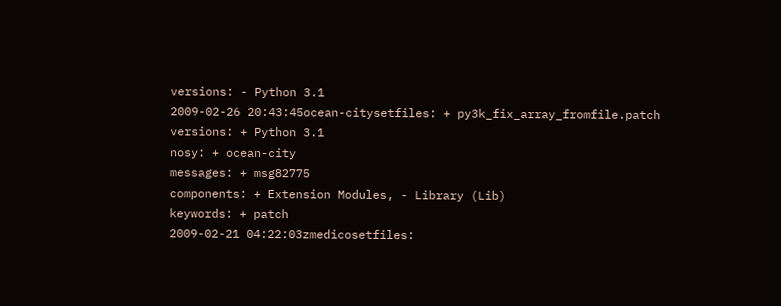versions: - Python 3.1
2009-02-26 20:43:45ocean-citysetfiles: + py3k_fix_array_fromfile.patch
versions: + Python 3.1
nosy: + ocean-city
messages: + msg82775
components: + Extension Modules, - Library (Lib)
keywords: + patch
2009-02-21 04:22:03zmedicosetfiles: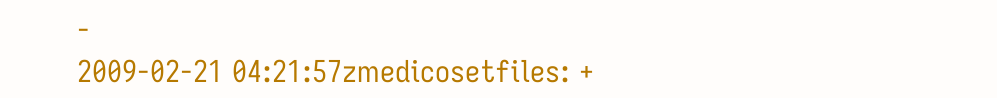-
2009-02-21 04:21:57zmedicosetfiles: +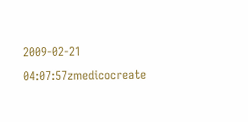2009-02-21 04:07:57zmedicocreate